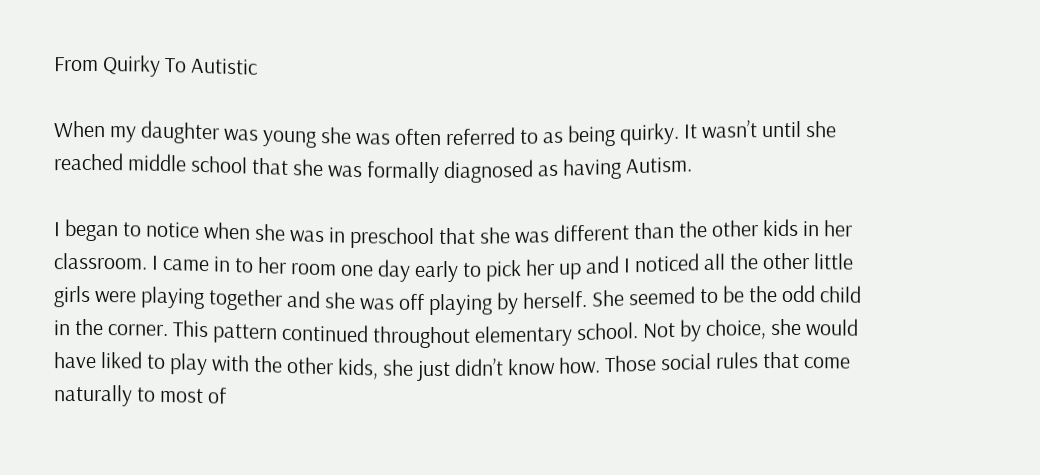From Quirky To Autistic

When my daughter was young she was often referred to as being quirky. It wasn’t until she reached middle school that she was formally diagnosed as having Autism.

I began to notice when she was in preschool that she was different than the other kids in her classroom. I came in to her room one day early to pick her up and I noticed all the other little girls were playing together and she was off playing by herself. She seemed to be the odd child in the corner. This pattern continued throughout elementary school. Not by choice, she would have liked to play with the other kids, she just didn’t know how. Those social rules that come naturally to most of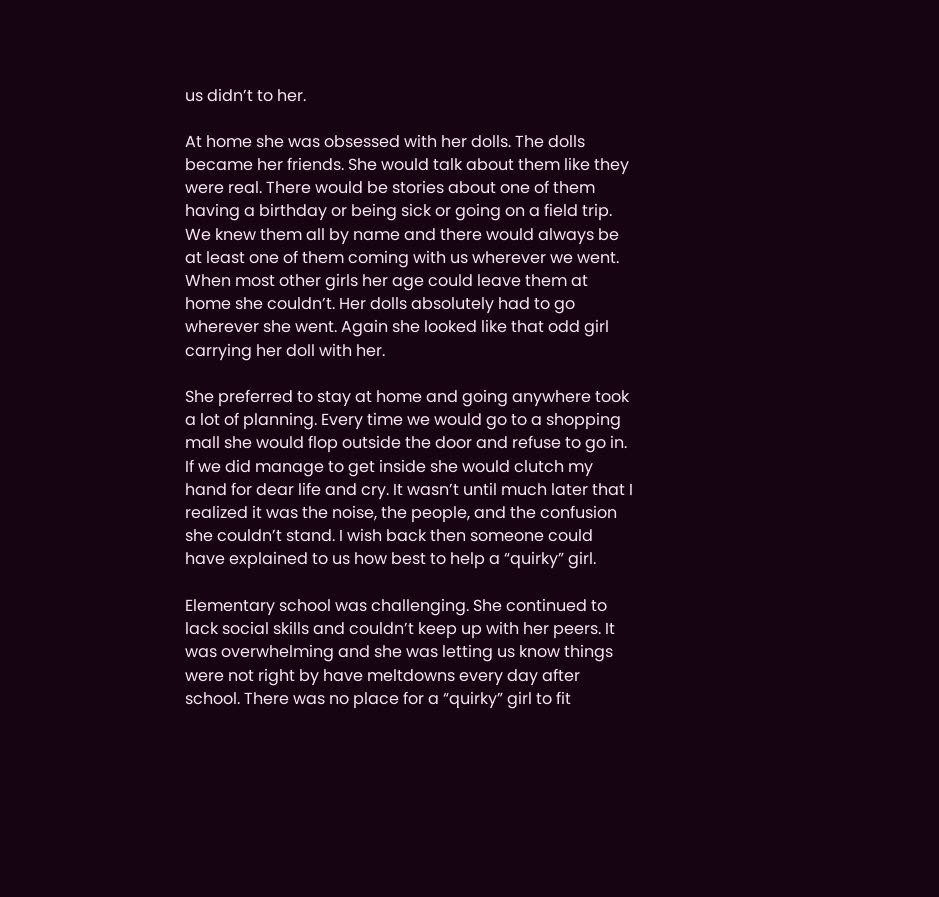us didn’t to her.

At home she was obsessed with her dolls. The dolls became her friends. She would talk about them like they were real. There would be stories about one of them having a birthday or being sick or going on a field trip. We knew them all by name and there would always be at least one of them coming with us wherever we went. When most other girls her age could leave them at home she couldn’t. Her dolls absolutely had to go wherever she went. Again she looked like that odd girl carrying her doll with her.

She preferred to stay at home and going anywhere took a lot of planning. Every time we would go to a shopping mall she would flop outside the door and refuse to go in. If we did manage to get inside she would clutch my hand for dear life and cry. It wasn’t until much later that I realized it was the noise, the people, and the confusion she couldn’t stand. I wish back then someone could have explained to us how best to help a “quirky” girl.

Elementary school was challenging. She continued to lack social skills and couldn’t keep up with her peers. It was overwhelming and she was letting us know things were not right by have meltdowns every day after school. There was no place for a “quirky” girl to fit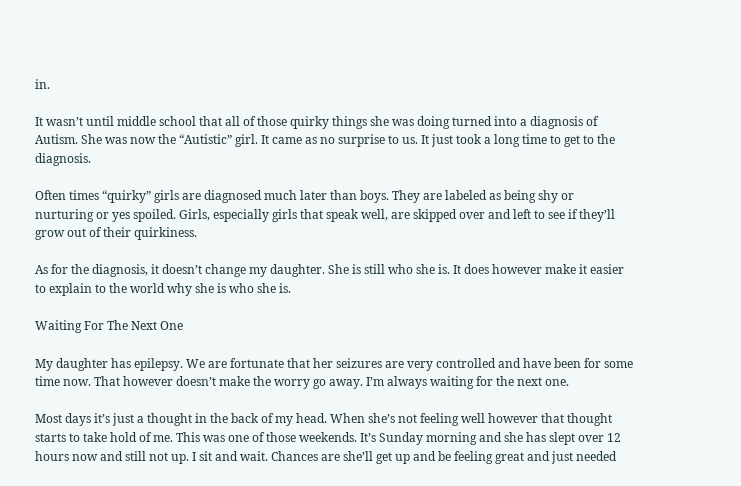in.

It wasn’t until middle school that all of those quirky things she was doing turned into a diagnosis of Autism. She was now the “Autistic” girl. It came as no surprise to us. It just took a long time to get to the diagnosis.

Often times “quirky” girls are diagnosed much later than boys. They are labeled as being shy or nurturing or yes spoiled. Girls, especially girls that speak well, are skipped over and left to see if they’ll grow out of their quirkiness.

As for the diagnosis, it doesn’t change my daughter. She is still who she is. It does however make it easier to explain to the world why she is who she is.

Waiting For The Next One

My daughter has epilepsy. We are fortunate that her seizures are very controlled and have been for some time now. That however doesn’t make the worry go away. I’m always waiting for the next one.

Most days it’s just a thought in the back of my head. When she’s not feeling well however that thought starts to take hold of me. This was one of those weekends. It’s Sunday morning and she has slept over 12 hours now and still not up. I sit and wait. Chances are she’ll get up and be feeling great and just needed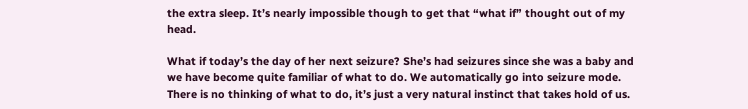the extra sleep. It’s nearly impossible though to get that “what if” thought out of my head.

What if today’s the day of her next seizure? She’s had seizures since she was a baby and we have become quite familiar of what to do. We automatically go into seizure mode. There is no thinking of what to do, it’s just a very natural instinct that takes hold of us.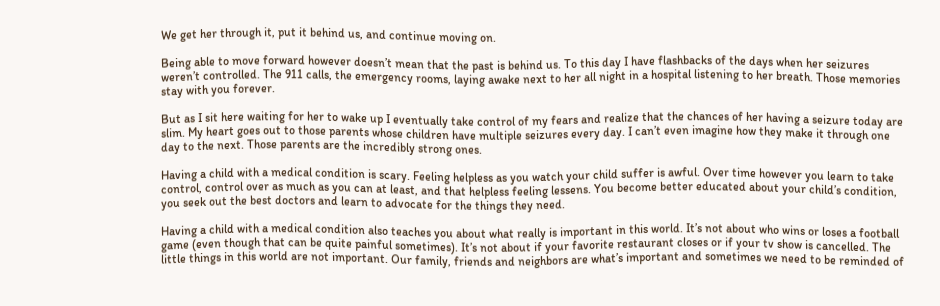We get her through it, put it behind us, and continue moving on.

Being able to move forward however doesn’t mean that the past is behind us. To this day I have flashbacks of the days when her seizures weren’t controlled. The 911 calls, the emergency rooms, laying awake next to her all night in a hospital listening to her breath. Those memories stay with you forever.

But as I sit here waiting for her to wake up I eventually take control of my fears and realize that the chances of her having a seizure today are slim. My heart goes out to those parents whose children have multiple seizures every day. I can’t even imagine how they make it through one day to the next. Those parents are the incredibly strong ones.

Having a child with a medical condition is scary. Feeling helpless as you watch your child suffer is awful. Over time however you learn to take control, control over as much as you can at least, and that helpless feeling lessens. You become better educated about your child’s condition, you seek out the best doctors and learn to advocate for the things they need.

Having a child with a medical condition also teaches you about what really is important in this world. It’s not about who wins or loses a football game (even though that can be quite painful sometimes). It’s not about if your favorite restaurant closes or if your tv show is cancelled. The little things in this world are not important. Our family, friends and neighbors are what’s important and sometimes we need to be reminded of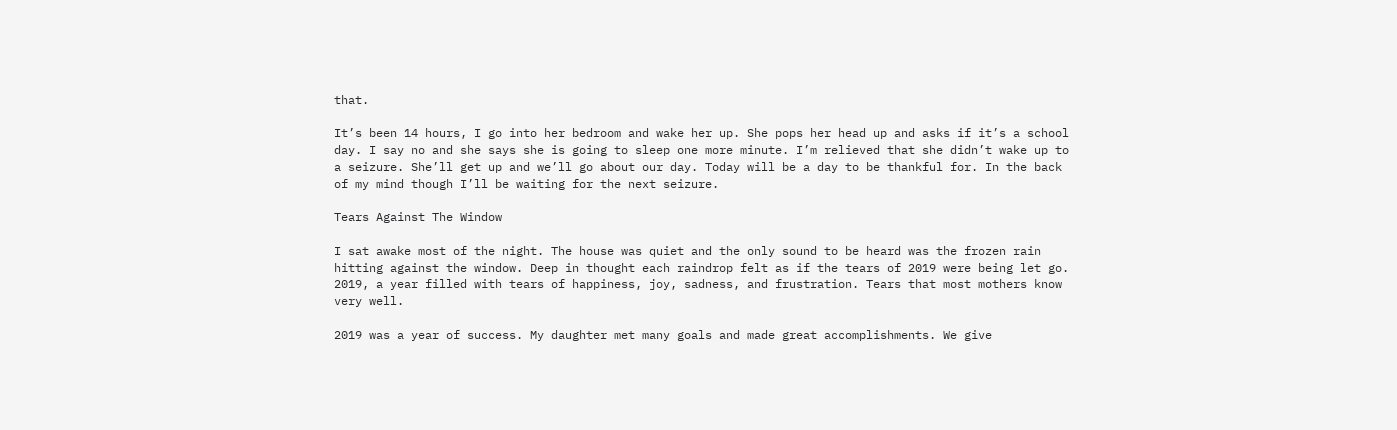that.

It’s been 14 hours, I go into her bedroom and wake her up. She pops her head up and asks if it’s a school day. I say no and she says she is going to sleep one more minute. I’m relieved that she didn’t wake up to a seizure. She’ll get up and we’ll go about our day. Today will be a day to be thankful for. In the back of my mind though I’ll be waiting for the next seizure.

Tears Against The Window

I sat awake most of the night. The house was quiet and the only sound to be heard was the frozen rain hitting against the window. Deep in thought each raindrop felt as if the tears of 2019 were being let go. 2019, a year filled with tears of happiness, joy, sadness, and frustration. Tears that most mothers know very well.

2019 was a year of success. My daughter met many goals and made great accomplishments. We give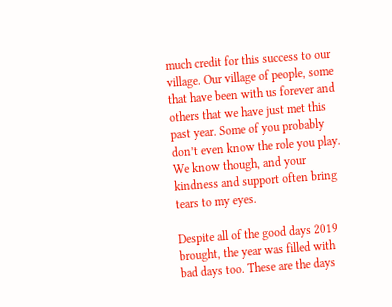much credit for this success to our village. Our village of people, some that have been with us forever and others that we have just met this past year. Some of you probably don’t even know the role you play. We know though, and your kindness and support often bring tears to my eyes.

Despite all of the good days 2019 brought, the year was filled with bad days too. These are the days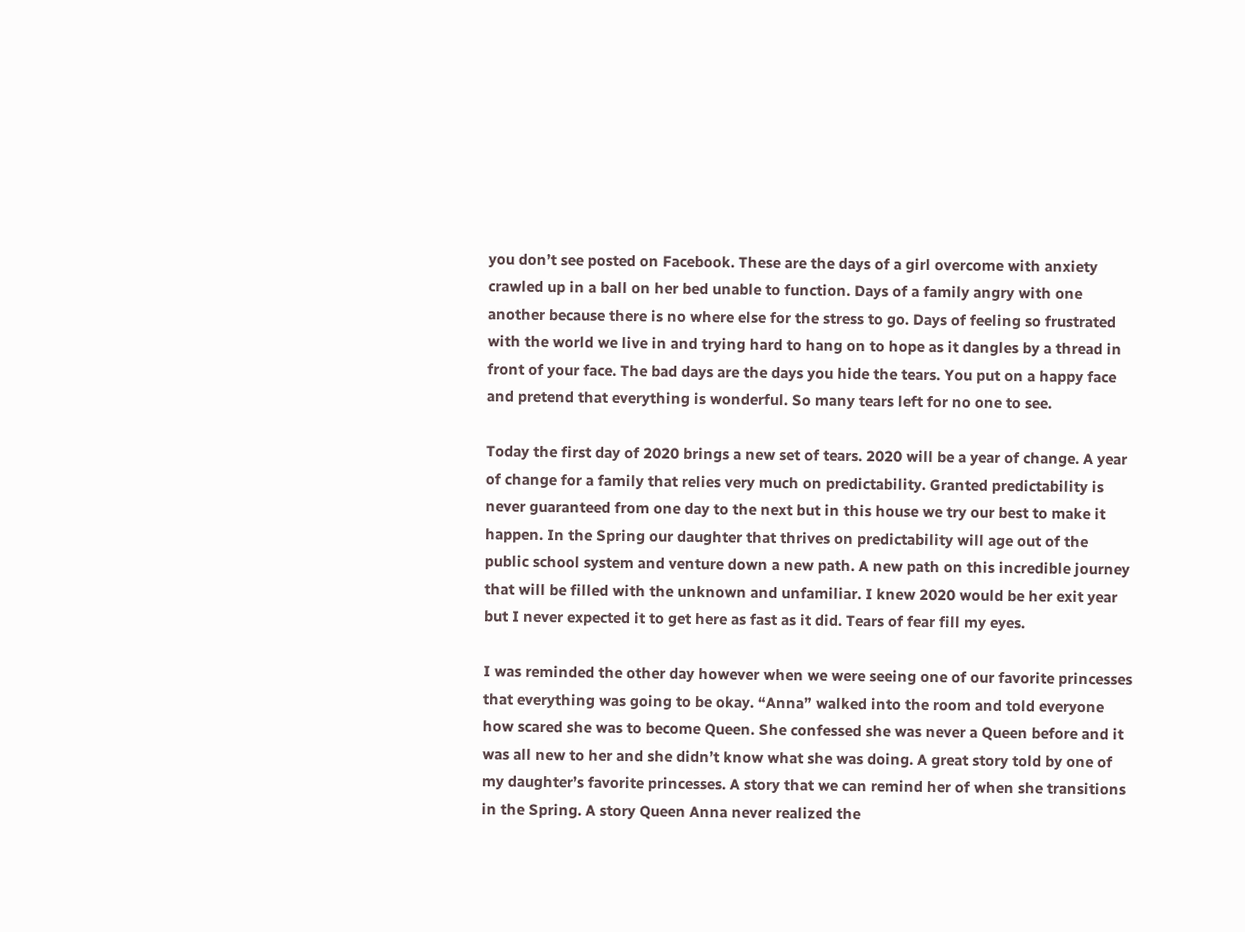you don’t see posted on Facebook. These are the days of a girl overcome with anxiety crawled up in a ball on her bed unable to function. Days of a family angry with one another because there is no where else for the stress to go. Days of feeling so frustrated with the world we live in and trying hard to hang on to hope as it dangles by a thread in front of your face. The bad days are the days you hide the tears. You put on a happy face and pretend that everything is wonderful. So many tears left for no one to see.

Today the first day of 2020 brings a new set of tears. 2020 will be a year of change. A year of change for a family that relies very much on predictability. Granted predictability is never guaranteed from one day to the next but in this house we try our best to make it happen. In the Spring our daughter that thrives on predictability will age out of the public school system and venture down a new path. A new path on this incredible journey that will be filled with the unknown and unfamiliar. I knew 2020 would be her exit year but I never expected it to get here as fast as it did. Tears of fear fill my eyes.

I was reminded the other day however when we were seeing one of our favorite princesses that everything was going to be okay. “Anna” walked into the room and told everyone how scared she was to become Queen. She confessed she was never a Queen before and it was all new to her and she didn’t know what she was doing. A great story told by one of my daughter’s favorite princesses. A story that we can remind her of when she transitions in the Spring. A story Queen Anna never realized the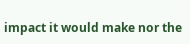impact it would make nor the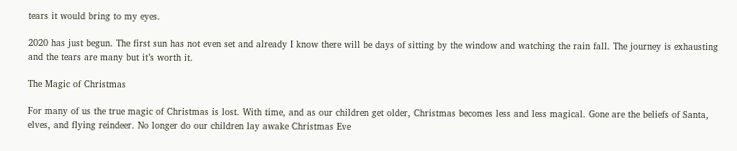tears it would bring to my eyes.

2020 has just begun. The first sun has not even set and already I know there will be days of sitting by the window and watching the rain fall. The journey is exhausting and the tears are many but it’s worth it.

The Magic of Christmas

For many of us the true magic of Christmas is lost. With time, and as our children get older, Christmas becomes less and less magical. Gone are the beliefs of Santa, elves, and flying reindeer. No longer do our children lay awake Christmas Eve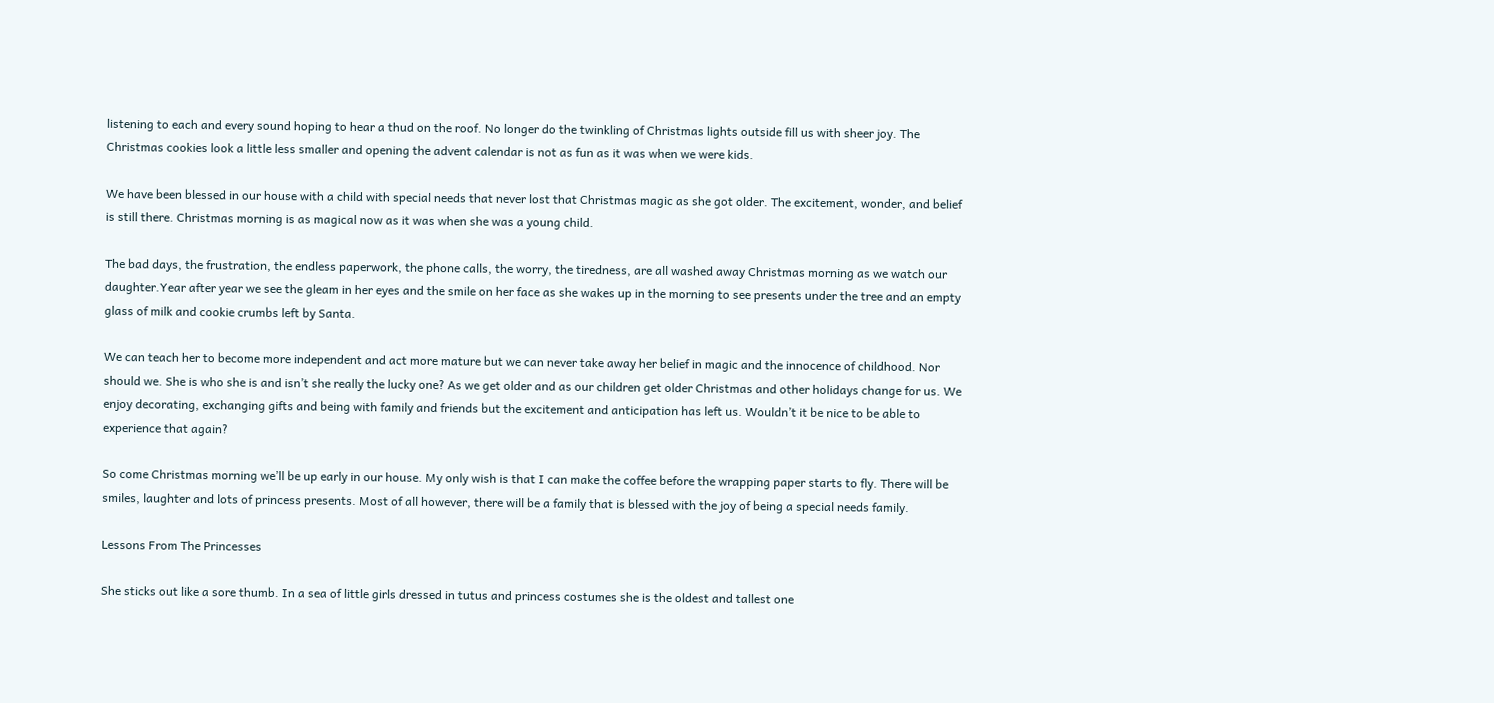listening to each and every sound hoping to hear a thud on the roof. No longer do the twinkling of Christmas lights outside fill us with sheer joy. The Christmas cookies look a little less smaller and opening the advent calendar is not as fun as it was when we were kids.

We have been blessed in our house with a child with special needs that never lost that Christmas magic as she got older. The excitement, wonder, and belief is still there. Christmas morning is as magical now as it was when she was a young child.

The bad days, the frustration, the endless paperwork, the phone calls, the worry, the tiredness, are all washed away Christmas morning as we watch our daughter.Year after year we see the gleam in her eyes and the smile on her face as she wakes up in the morning to see presents under the tree and an empty glass of milk and cookie crumbs left by Santa.

We can teach her to become more independent and act more mature but we can never take away her belief in magic and the innocence of childhood. Nor should we. She is who she is and isn’t she really the lucky one? As we get older and as our children get older Christmas and other holidays change for us. We enjoy decorating, exchanging gifts and being with family and friends but the excitement and anticipation has left us. Wouldn’t it be nice to be able to experience that again?

So come Christmas morning we’ll be up early in our house. My only wish is that I can make the coffee before the wrapping paper starts to fly. There will be smiles, laughter and lots of princess presents. Most of all however, there will be a family that is blessed with the joy of being a special needs family.

Lessons From The Princesses

She sticks out like a sore thumb. In a sea of little girls dressed in tutus and princess costumes she is the oldest and tallest one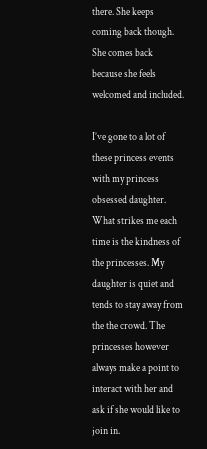there. She keeps coming back though. She comes back because she feels welcomed and included.

I’ve gone to a lot of these princess events with my princess obsessed daughter. What strikes me each time is the kindness of the princesses. My daughter is quiet and tends to stay away from the the crowd. The princesses however always make a point to interact with her and ask if she would like to join in.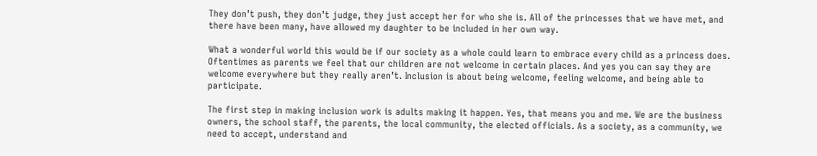They don’t push, they don’t judge, they just accept her for who she is. All of the princesses that we have met, and there have been many, have allowed my daughter to be included in her own way.

What a wonderful world this would be if our society as a whole could learn to embrace every child as a princess does. Oftentimes as parents we feel that our children are not welcome in certain places. And yes you can say they are welcome everywhere but they really aren’t. Inclusion is about being welcome, feeling welcome, and being able to participate.

The first step in making inclusion work is adults making it happen. Yes, that means you and me. We are the business owners, the school staff, the parents, the local community, the elected officials. As a society, as a community, we need to accept, understand and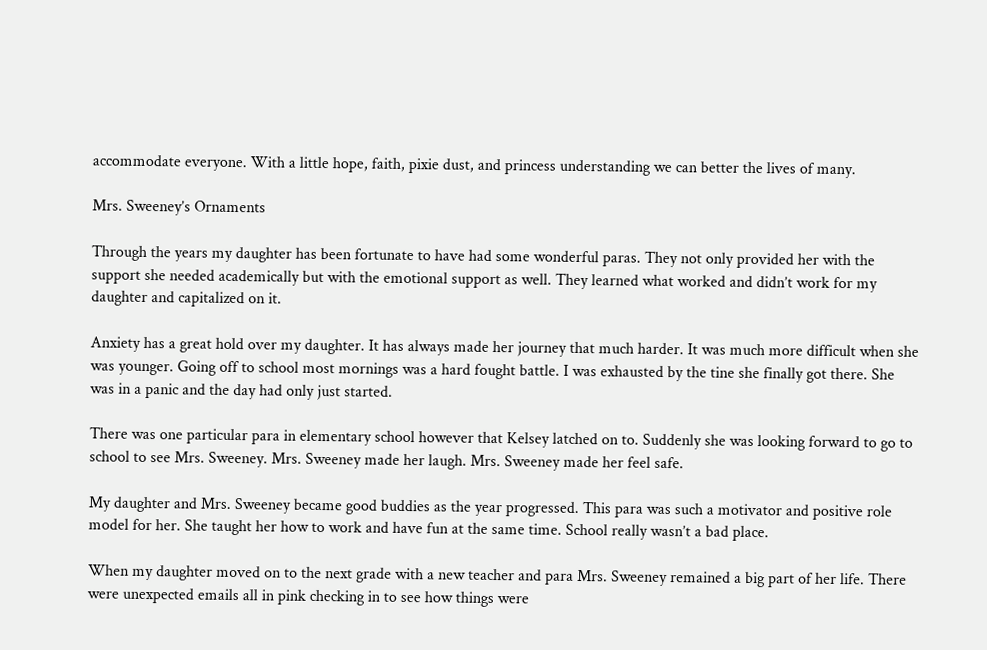accommodate everyone. With a little hope, faith, pixie dust, and princess understanding we can better the lives of many.

Mrs. Sweeney’s Ornaments

Through the years my daughter has been fortunate to have had some wonderful paras. They not only provided her with the support she needed academically but with the emotional support as well. They learned what worked and didn’t work for my daughter and capitalized on it.

Anxiety has a great hold over my daughter. It has always made her journey that much harder. It was much more difficult when she was younger. Going off to school most mornings was a hard fought battle. I was exhausted by the tine she finally got there. She was in a panic and the day had only just started.

There was one particular para in elementary school however that Kelsey latched on to. Suddenly she was looking forward to go to school to see Mrs. Sweeney. Mrs. Sweeney made her laugh. Mrs. Sweeney made her feel safe.

My daughter and Mrs. Sweeney became good buddies as the year progressed. This para was such a motivator and positive role model for her. She taught her how to work and have fun at the same time. School really wasn’t a bad place.

When my daughter moved on to the next grade with a new teacher and para Mrs. Sweeney remained a big part of her life. There were unexpected emails all in pink checking in to see how things were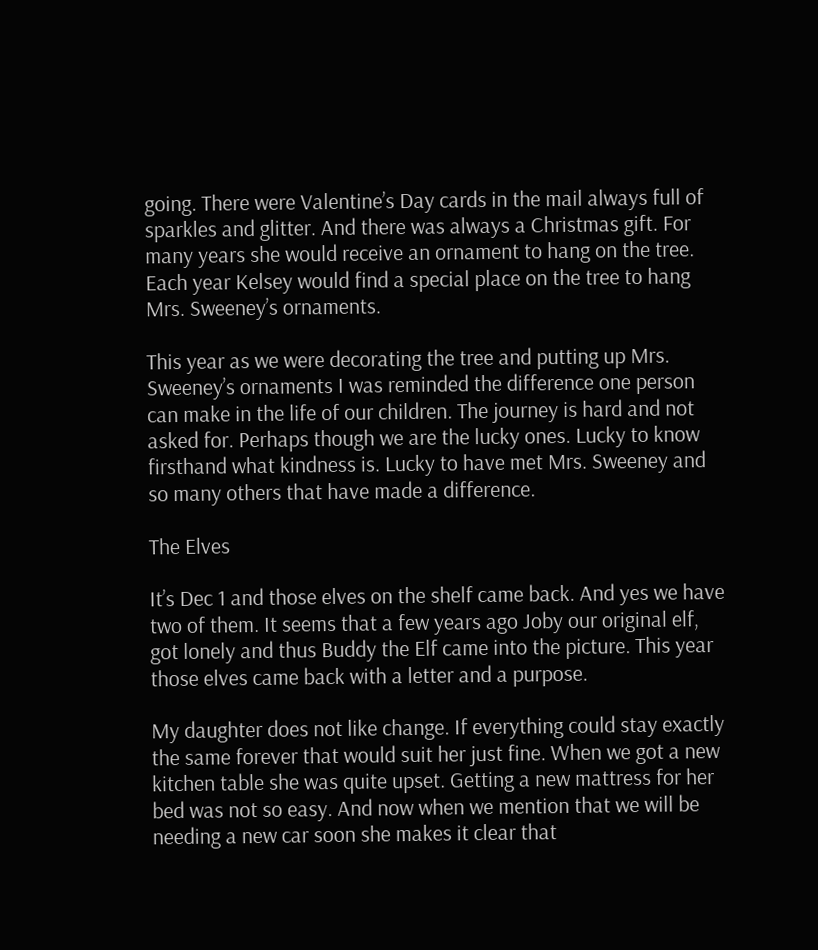going. There were Valentine’s Day cards in the mail always full of sparkles and glitter. And there was always a Christmas gift. For many years she would receive an ornament to hang on the tree. Each year Kelsey would find a special place on the tree to hang Mrs. Sweeney’s ornaments.

This year as we were decorating the tree and putting up Mrs. Sweeney’s ornaments I was reminded the difference one person can make in the life of our children. The journey is hard and not asked for. Perhaps though we are the lucky ones. Lucky to know firsthand what kindness is. Lucky to have met Mrs. Sweeney and so many others that have made a difference.

The Elves

It’s Dec 1 and those elves on the shelf came back. And yes we have two of them. It seems that a few years ago Joby our original elf, got lonely and thus Buddy the Elf came into the picture. This year those elves came back with a letter and a purpose.

My daughter does not like change. If everything could stay exactly the same forever that would suit her just fine. When we got a new kitchen table she was quite upset. Getting a new mattress for her bed was not so easy. And now when we mention that we will be needing a new car soon she makes it clear that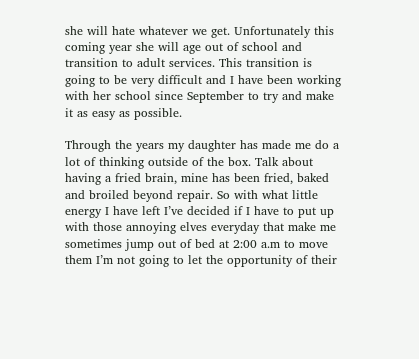she will hate whatever we get. Unfortunately this coming year she will age out of school and transition to adult services. This transition is going to be very difficult and I have been working with her school since September to try and make it as easy as possible.

Through the years my daughter has made me do a lot of thinking outside of the box. Talk about having a fried brain, mine has been fried, baked and broiled beyond repair. So with what little energy I have left I’ve decided if I have to put up with those annoying elves everyday that make me sometimes jump out of bed at 2:00 a.m to move them I’m not going to let the opportunity of their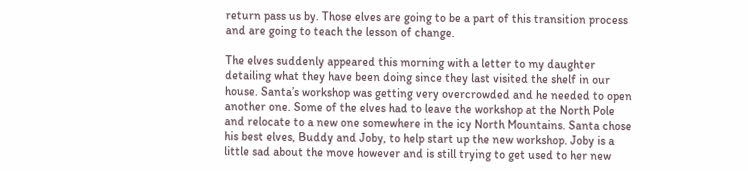return pass us by. Those elves are going to be a part of this transition process and are going to teach the lesson of change.

The elves suddenly appeared this morning with a letter to my daughter detailing what they have been doing since they last visited the shelf in our house. Santa’s workshop was getting very overcrowded and he needed to open another one. Some of the elves had to leave the workshop at the North Pole and relocate to a new one somewhere in the icy North Mountains. Santa chose his best elves, Buddy and Joby, to help start up the new workshop. Joby is a little sad about the move however and is still trying to get used to her new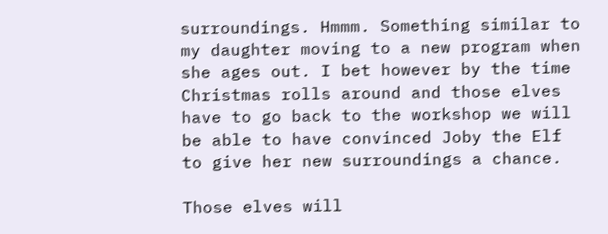surroundings. Hmmm. Something similar to my daughter moving to a new program when she ages out. I bet however by the time Christmas rolls around and those elves have to go back to the workshop we will be able to have convinced Joby the Elf to give her new surroundings a chance.

Those elves will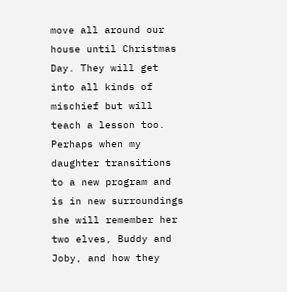move all around our house until Christmas Day. They will get into all kinds of mischief but will teach a lesson too. Perhaps when my daughter transitions to a new program and is in new surroundings she will remember her two elves, Buddy and Joby, and how they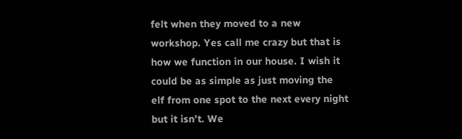felt when they moved to a new workshop. Yes call me crazy but that is how we function in our house. I wish it could be as simple as just moving the elf from one spot to the next every night but it isn’t. We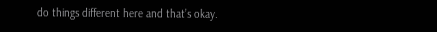do things different here and that’s okay.